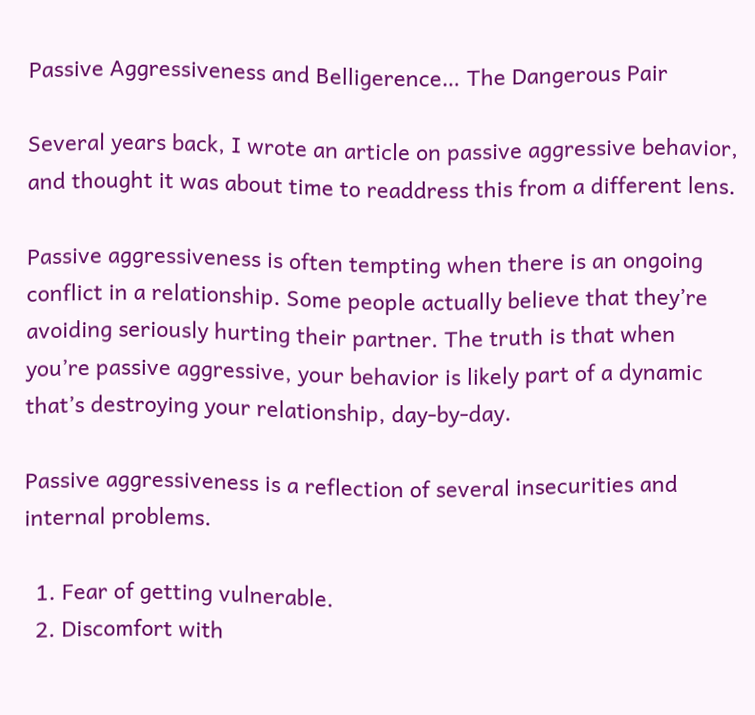Passive Aggressiveness and Belligerence… The Dangerous Pair

Several years back, I wrote an article on passive aggressive behavior, and thought it was about time to readdress this from a different lens.

Passive aggressiveness is often tempting when there is an ongoing conflict in a relationship. Some people actually believe that they’re avoiding seriously hurting their partner. The truth is that when you’re passive aggressive, your behavior is likely part of a dynamic that’s destroying your relationship, day-by-day.

Passive aggressiveness is a reflection of several insecurities and internal problems.

  1. Fear of getting vulnerable.
  2. Discomfort with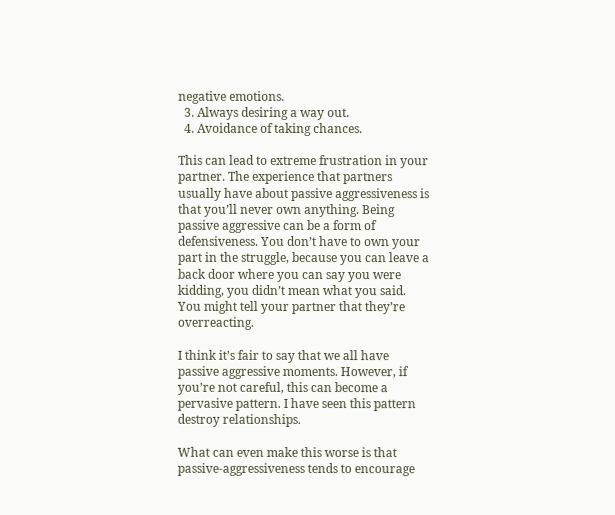negative emotions.
  3. Always desiring a way out.
  4. Avoidance of taking chances.

This can lead to extreme frustration in your partner. The experience that partners usually have about passive aggressiveness is that you’ll never own anything. Being passive aggressive can be a form of defensiveness. You don’t have to own your part in the struggle, because you can leave a back door where you can say you were kidding, you didn’t mean what you said. You might tell your partner that they’re overreacting.

I think it’s fair to say that we all have passive aggressive moments. However, if you’re not careful, this can become a pervasive pattern. I have seen this pattern destroy relationships.

What can even make this worse is that passive-aggressiveness tends to encourage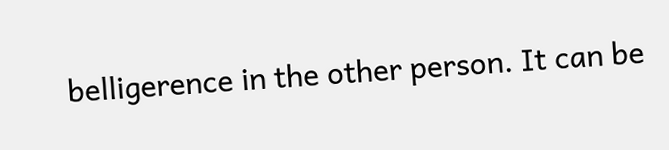belligerence in the other person. It can be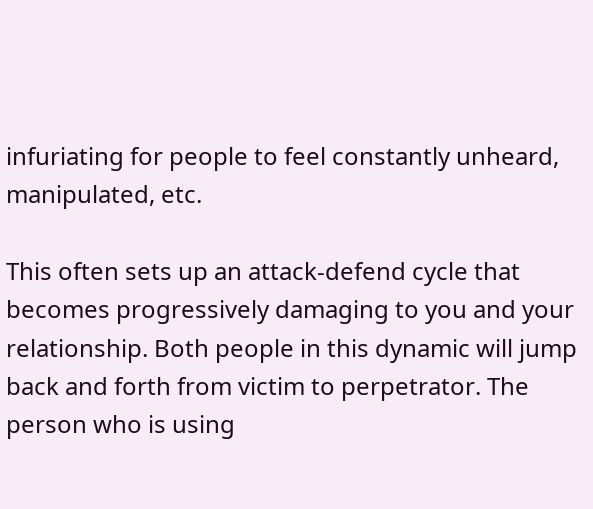infuriating for people to feel constantly unheard, manipulated, etc.

This often sets up an attack-defend cycle that becomes progressively damaging to you and your relationship. Both people in this dynamic will jump back and forth from victim to perpetrator. The person who is using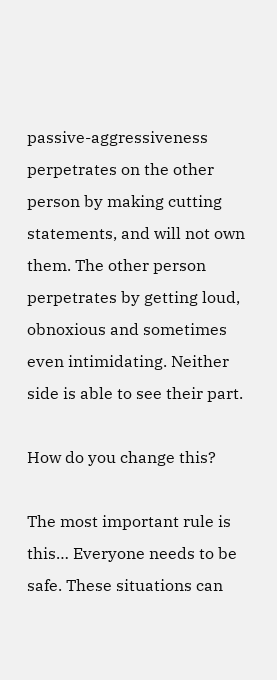passive-aggressiveness perpetrates on the other person by making cutting statements, and will not own them. The other person perpetrates by getting loud, obnoxious and sometimes even intimidating. Neither side is able to see their part.

How do you change this?

The most important rule is this… Everyone needs to be safe. These situations can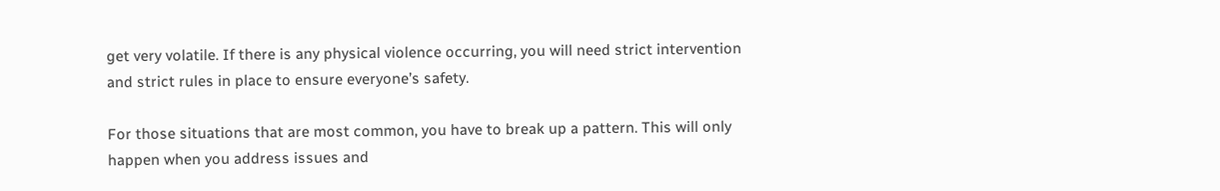get very volatile. If there is any physical violence occurring, you will need strict intervention and strict rules in place to ensure everyone’s safety.

For those situations that are most common, you have to break up a pattern. This will only happen when you address issues and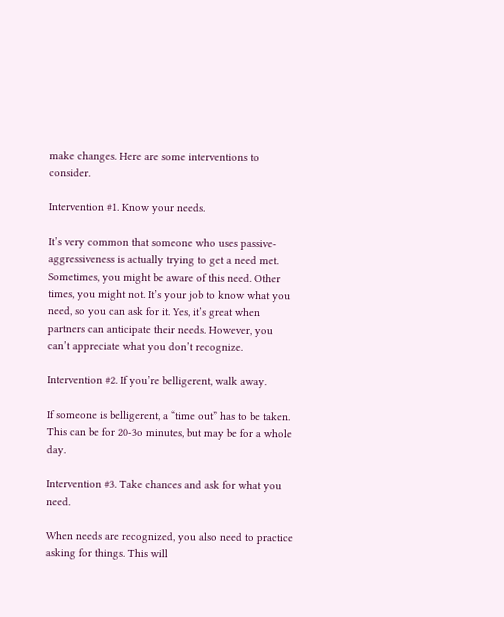make changes. Here are some interventions to consider.

Intervention #1. Know your needs.

It’s very common that someone who uses passive-aggressiveness is actually trying to get a need met. Sometimes, you might be aware of this need. Other times, you might not. It’s your job to know what you need, so you can ask for it. Yes, it’s great when partners can anticipate their needs. However, you can’t appreciate what you don’t recognize.

Intervention #2. If you’re belligerent, walk away.

If someone is belligerent, a “time out” has to be taken. This can be for 20-3o minutes, but may be for a whole day.

Intervention #3. Take chances and ask for what you need.

When needs are recognized, you also need to practice asking for things. This will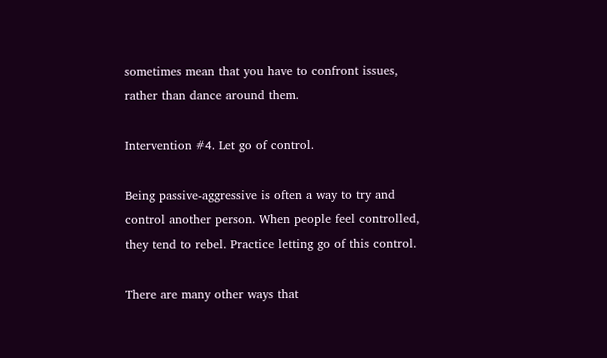sometimes mean that you have to confront issues, rather than dance around them.

Intervention #4. Let go of control.

Being passive-aggressive is often a way to try and control another person. When people feel controlled, they tend to rebel. Practice letting go of this control.

There are many other ways that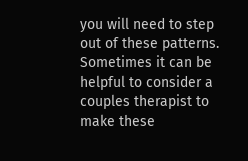you will need to step out of these patterns. Sometimes it can be helpful to consider a couples therapist to make these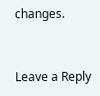changes.


Leave a Reply